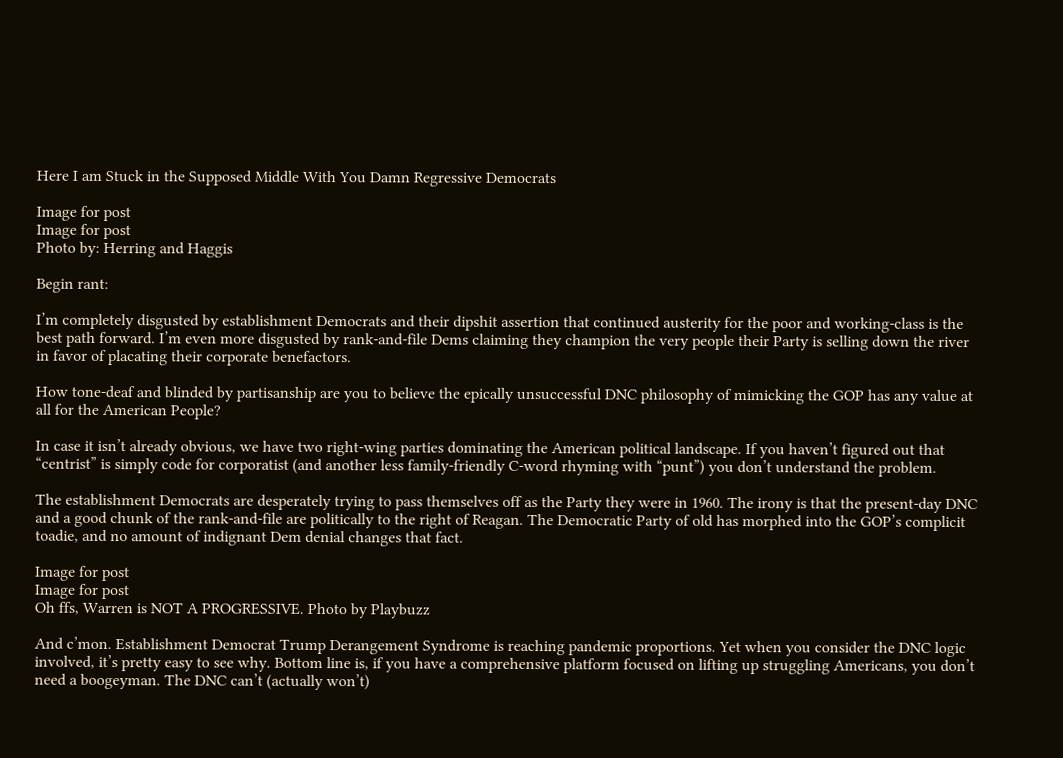Here I am Stuck in the Supposed Middle With You Damn Regressive Democrats

Image for post
Image for post
Photo by: Herring and Haggis

Begin rant:

I’m completely disgusted by establishment Democrats and their dipshit assertion that continued austerity for the poor and working-class is the best path forward. I’m even more disgusted by rank-and-file Dems claiming they champion the very people their Party is selling down the river in favor of placating their corporate benefactors.

How tone-deaf and blinded by partisanship are you to believe the epically unsuccessful DNC philosophy of mimicking the GOP has any value at all for the American People?

In case it isn’t already obvious, we have two right-wing parties dominating the American political landscape. If you haven’t figured out that “centrist” is simply code for corporatist (and another less family-friendly C-word rhyming with “punt”) you don’t understand the problem.

The establishment Democrats are desperately trying to pass themselves off as the Party they were in 1960. The irony is that the present-day DNC and a good chunk of the rank-and-file are politically to the right of Reagan. The Democratic Party of old has morphed into the GOP’s complicit toadie, and no amount of indignant Dem denial changes that fact.

Image for post
Image for post
Oh ffs, Warren is NOT A PROGRESSIVE. Photo by Playbuzz

And c’mon. Establishment Democrat Trump Derangement Syndrome is reaching pandemic proportions. Yet when you consider the DNC logic involved, it’s pretty easy to see why. Bottom line is, if you have a comprehensive platform focused on lifting up struggling Americans, you don’t need a boogeyman. The DNC can’t (actually won’t)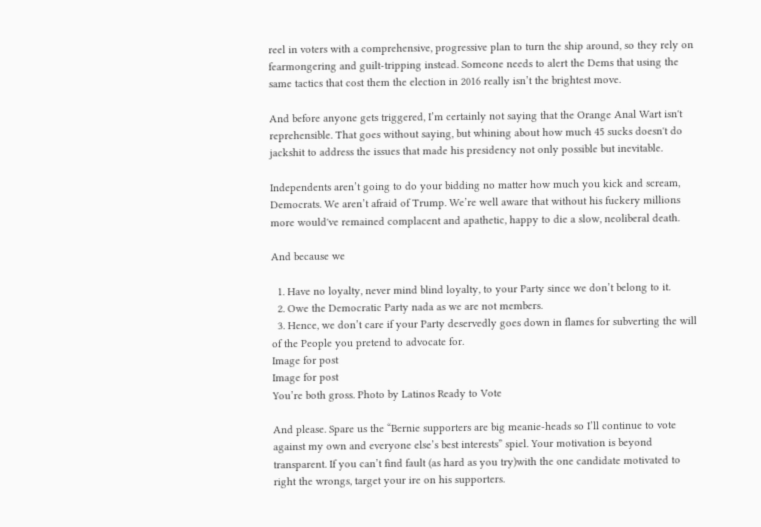reel in voters with a comprehensive, progressive plan to turn the ship around, so they rely on fearmongering and guilt-tripping instead. Someone needs to alert the Dems that using the same tactics that cost them the election in 2016 really isn’t the brightest move.

And before anyone gets triggered, I’m certainly not saying that the Orange Anal Wart isn't reprehensible. That goes without saying, but whining about how much 45 sucks doesn't do jackshit to address the issues that made his presidency not only possible but inevitable.

Independents aren’t going to do your bidding no matter how much you kick and scream, Democrats. We aren’t afraid of Trump. We’re well aware that without his fuckery millions more would've remained complacent and apathetic, happy to die a slow, neoliberal death.

And because we

  1. Have no loyalty, never mind blind loyalty, to your Party since we don’t belong to it.
  2. Owe the Democratic Party nada as we are not members.
  3. Hence, we don’t care if your Party deservedly goes down in flames for subverting the will of the People you pretend to advocate for.
Image for post
Image for post
You’re both gross. Photo by Latinos Ready to Vote

And please. Spare us the “Bernie supporters are big meanie-heads so I’ll continue to vote against my own and everyone else’s best interests” spiel. Your motivation is beyond transparent. If you can’t find fault (as hard as you try)with the one candidate motivated to right the wrongs, target your ire on his supporters.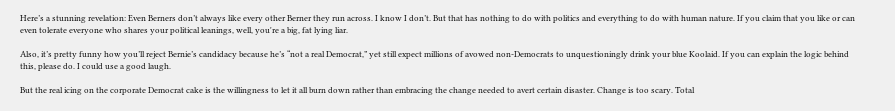Here’s a stunning revelation: Even Berners don’t always like every other Berner they run across. I know I don’t. But that has nothing to do with politics and everything to do with human nature. If you claim that you like or can even tolerate everyone who shares your political leanings, well, you're a big, fat lying liar.

Also, it’s pretty funny how you’ll reject Bernie’s candidacy because he’s “not a real Democrat,” yet still expect millions of avowed non-Democrats to unquestioningly drink your blue Koolaid. If you can explain the logic behind this, please do. I could use a good laugh.

But the real icing on the corporate Democrat cake is the willingness to let it all burn down rather than embracing the change needed to avert certain disaster. Change is too scary. Total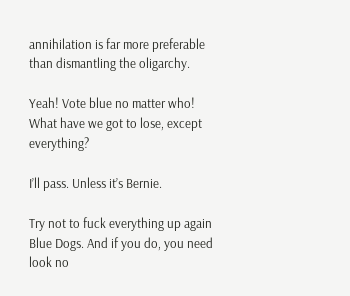annihilation is far more preferable than dismantling the oligarchy.

Yeah! Vote blue no matter who! What have we got to lose, except everything?

I’ll pass. Unless it’s Bernie.

Try not to fuck everything up again Blue Dogs. And if you do, you need look no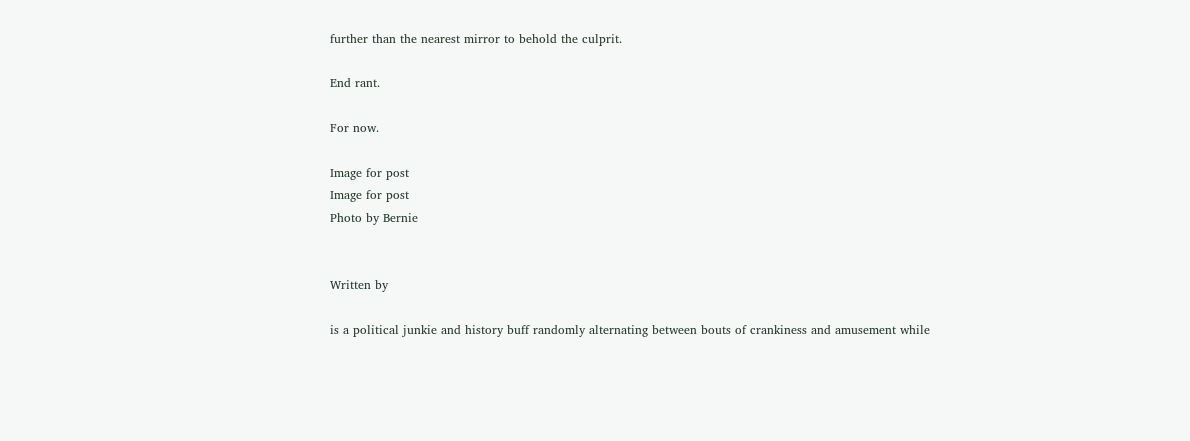further than the nearest mirror to behold the culprit.

End rant.

For now.

Image for post
Image for post
Photo by Bernie


Written by

is a political junkie and history buff randomly alternating between bouts of crankiness and amusement while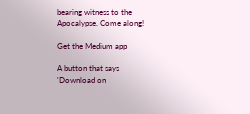bearing witness to the Apocalypse. Come along!

Get the Medium app

A button that says 'Download on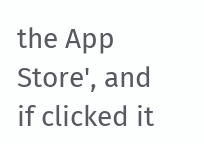the App Store', and if clicked it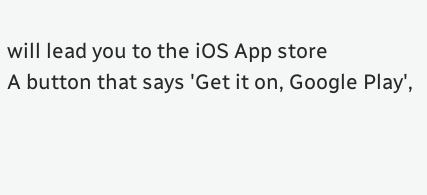will lead you to the iOS App store
A button that says 'Get it on, Google Play',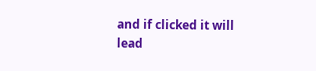and if clicked it will lead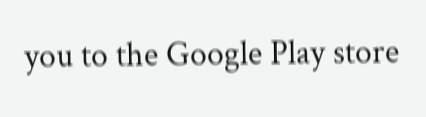you to the Google Play store